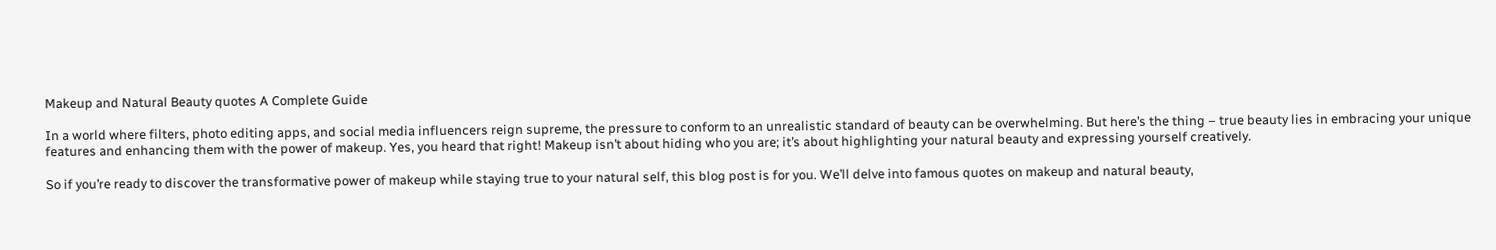Makeup and Natural Beauty quotes A Complete Guide

In a world where filters, photo editing apps, and social media influencers reign supreme, the pressure to conform to an unrealistic standard of beauty can be overwhelming. But here’s the thing – true beauty lies in embracing your unique features and enhancing them with the power of makeup. Yes, you heard that right! Makeup isn’t about hiding who you are; it’s about highlighting your natural beauty and expressing yourself creatively.

So if you’re ready to discover the transformative power of makeup while staying true to your natural self, this blog post is for you. We’ll delve into famous quotes on makeup and natural beauty,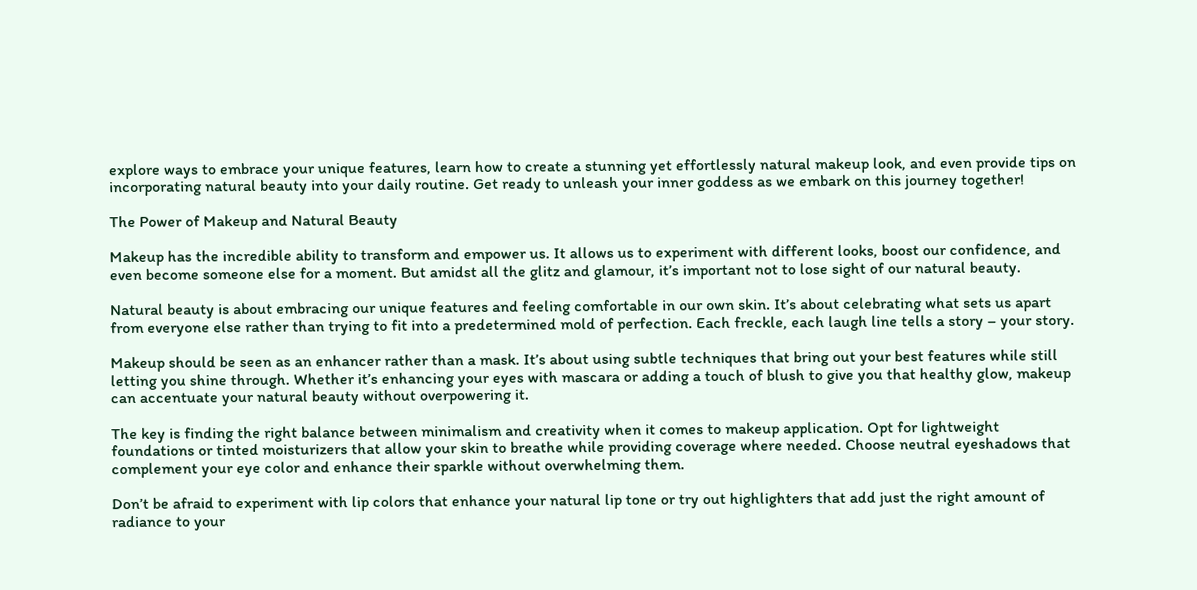explore ways to embrace your unique features, learn how to create a stunning yet effortlessly natural makeup look, and even provide tips on incorporating natural beauty into your daily routine. Get ready to unleash your inner goddess as we embark on this journey together!

The Power of Makeup and Natural Beauty

Makeup has the incredible ability to transform and empower us. It allows us to experiment with different looks, boost our confidence, and even become someone else for a moment. But amidst all the glitz and glamour, it’s important not to lose sight of our natural beauty.

Natural beauty is about embracing our unique features and feeling comfortable in our own skin. It’s about celebrating what sets us apart from everyone else rather than trying to fit into a predetermined mold of perfection. Each freckle, each laugh line tells a story – your story.

Makeup should be seen as an enhancer rather than a mask. It’s about using subtle techniques that bring out your best features while still letting you shine through. Whether it’s enhancing your eyes with mascara or adding a touch of blush to give you that healthy glow, makeup can accentuate your natural beauty without overpowering it.

The key is finding the right balance between minimalism and creativity when it comes to makeup application. Opt for lightweight foundations or tinted moisturizers that allow your skin to breathe while providing coverage where needed. Choose neutral eyeshadows that complement your eye color and enhance their sparkle without overwhelming them.

Don’t be afraid to experiment with lip colors that enhance your natural lip tone or try out highlighters that add just the right amount of radiance to your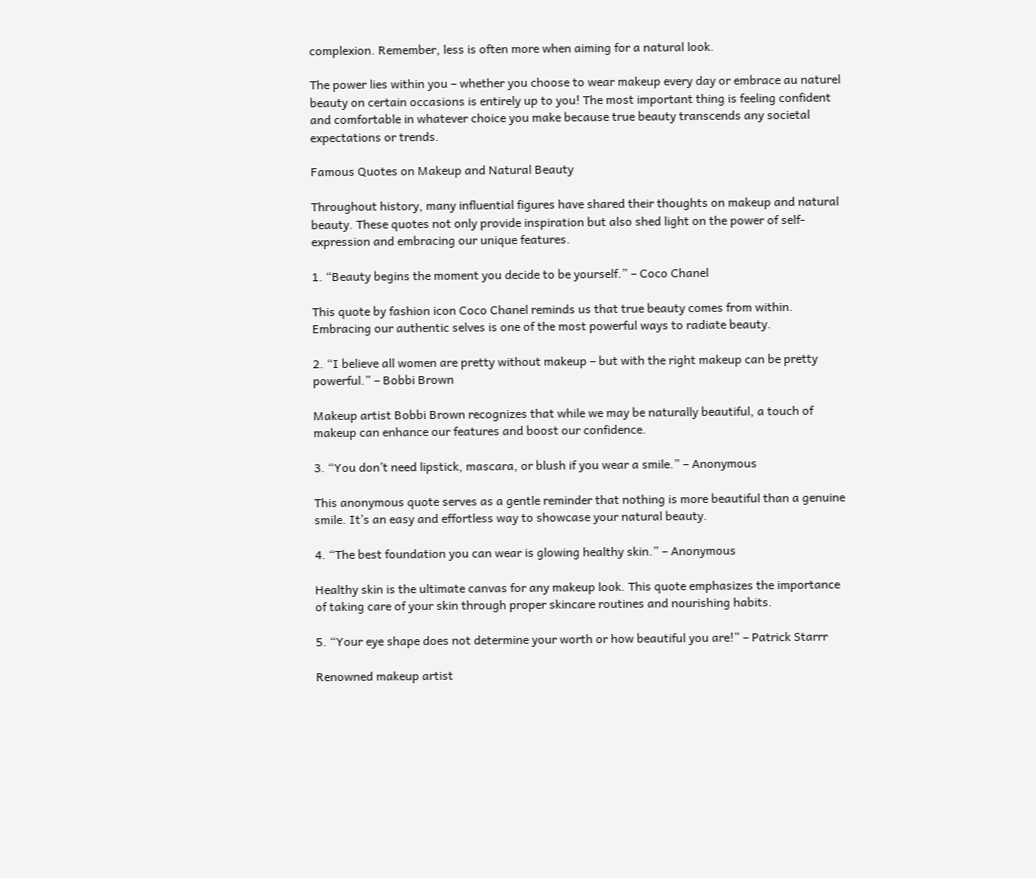complexion. Remember, less is often more when aiming for a natural look.

The power lies within you – whether you choose to wear makeup every day or embrace au naturel beauty on certain occasions is entirely up to you! The most important thing is feeling confident and comfortable in whatever choice you make because true beauty transcends any societal expectations or trends.

Famous Quotes on Makeup and Natural Beauty

Throughout history, many influential figures have shared their thoughts on makeup and natural beauty. These quotes not only provide inspiration but also shed light on the power of self-expression and embracing our unique features.

1. “Beauty begins the moment you decide to be yourself.” – Coco Chanel

This quote by fashion icon Coco Chanel reminds us that true beauty comes from within. Embracing our authentic selves is one of the most powerful ways to radiate beauty.

2. “I believe all women are pretty without makeup – but with the right makeup can be pretty powerful.” – Bobbi Brown

Makeup artist Bobbi Brown recognizes that while we may be naturally beautiful, a touch of makeup can enhance our features and boost our confidence.

3. “You don’t need lipstick, mascara, or blush if you wear a smile.” – Anonymous

This anonymous quote serves as a gentle reminder that nothing is more beautiful than a genuine smile. It’s an easy and effortless way to showcase your natural beauty.

4. “The best foundation you can wear is glowing healthy skin.” – Anonymous

Healthy skin is the ultimate canvas for any makeup look. This quote emphasizes the importance of taking care of your skin through proper skincare routines and nourishing habits.

5. “Your eye shape does not determine your worth or how beautiful you are!” – Patrick Starrr

Renowned makeup artist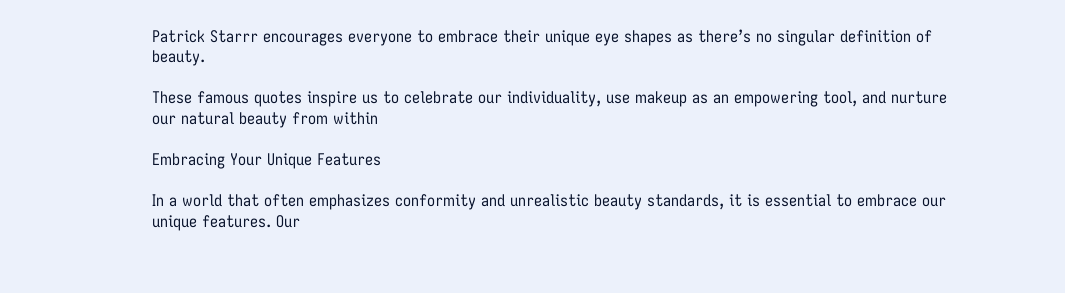Patrick Starrr encourages everyone to embrace their unique eye shapes as there’s no singular definition of beauty.

These famous quotes inspire us to celebrate our individuality, use makeup as an empowering tool, and nurture our natural beauty from within

Embracing Your Unique Features

In a world that often emphasizes conformity and unrealistic beauty standards, it is essential to embrace our unique features. Our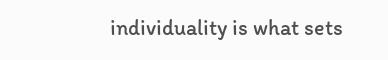individuality is what sets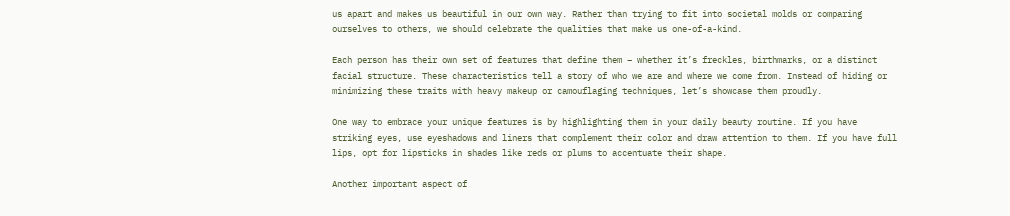us apart and makes us beautiful in our own way. Rather than trying to fit into societal molds or comparing ourselves to others, we should celebrate the qualities that make us one-of-a-kind.

Each person has their own set of features that define them – whether it’s freckles, birthmarks, or a distinct facial structure. These characteristics tell a story of who we are and where we come from. Instead of hiding or minimizing these traits with heavy makeup or camouflaging techniques, let’s showcase them proudly.

One way to embrace your unique features is by highlighting them in your daily beauty routine. If you have striking eyes, use eyeshadows and liners that complement their color and draw attention to them. If you have full lips, opt for lipsticks in shades like reds or plums to accentuate their shape.

Another important aspect of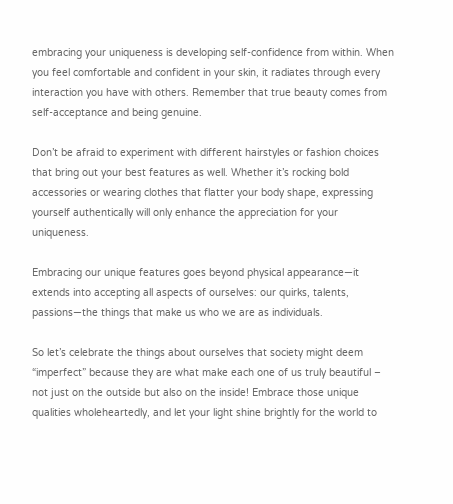embracing your uniqueness is developing self-confidence from within. When you feel comfortable and confident in your skin, it radiates through every interaction you have with others. Remember that true beauty comes from self-acceptance and being genuine.

Don’t be afraid to experiment with different hairstyles or fashion choices that bring out your best features as well. Whether it’s rocking bold accessories or wearing clothes that flatter your body shape, expressing yourself authentically will only enhance the appreciation for your uniqueness.

Embracing our unique features goes beyond physical appearance—it extends into accepting all aspects of ourselves: our quirks, talents, passions—the things that make us who we are as individuals.

So let’s celebrate the things about ourselves that society might deem “imperfect” because they are what make each one of us truly beautiful – not just on the outside but also on the inside! Embrace those unique qualities wholeheartedly, and let your light shine brightly for the world to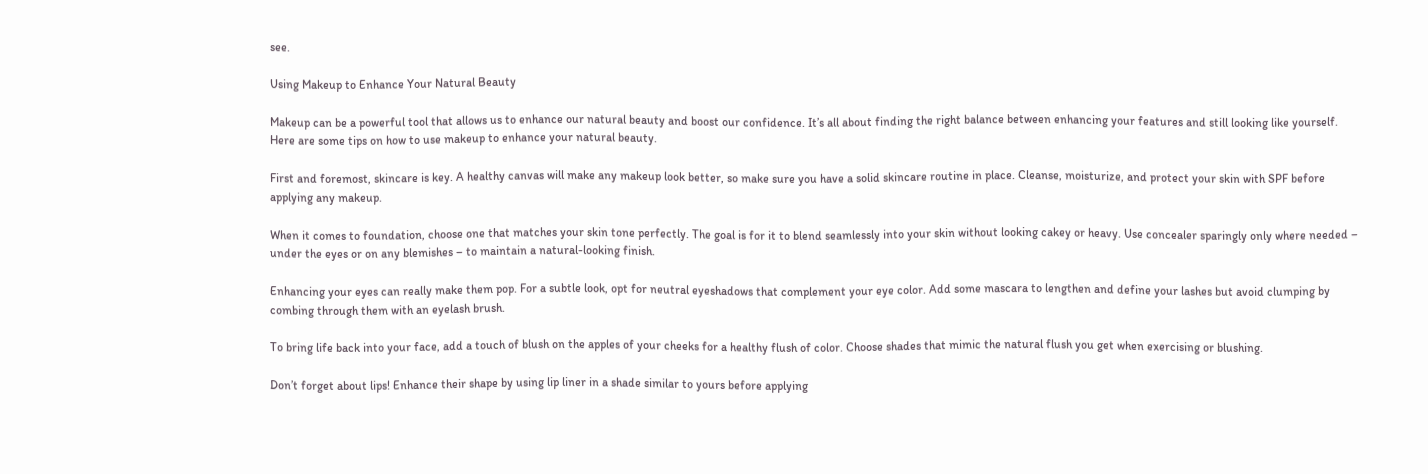see.

Using Makeup to Enhance Your Natural Beauty

Makeup can be a powerful tool that allows us to enhance our natural beauty and boost our confidence. It’s all about finding the right balance between enhancing your features and still looking like yourself. Here are some tips on how to use makeup to enhance your natural beauty.

First and foremost, skincare is key. A healthy canvas will make any makeup look better, so make sure you have a solid skincare routine in place. Cleanse, moisturize, and protect your skin with SPF before applying any makeup.

When it comes to foundation, choose one that matches your skin tone perfectly. The goal is for it to blend seamlessly into your skin without looking cakey or heavy. Use concealer sparingly only where needed – under the eyes or on any blemishes – to maintain a natural-looking finish.

Enhancing your eyes can really make them pop. For a subtle look, opt for neutral eyeshadows that complement your eye color. Add some mascara to lengthen and define your lashes but avoid clumping by combing through them with an eyelash brush.

To bring life back into your face, add a touch of blush on the apples of your cheeks for a healthy flush of color. Choose shades that mimic the natural flush you get when exercising or blushing.

Don’t forget about lips! Enhance their shape by using lip liner in a shade similar to yours before applying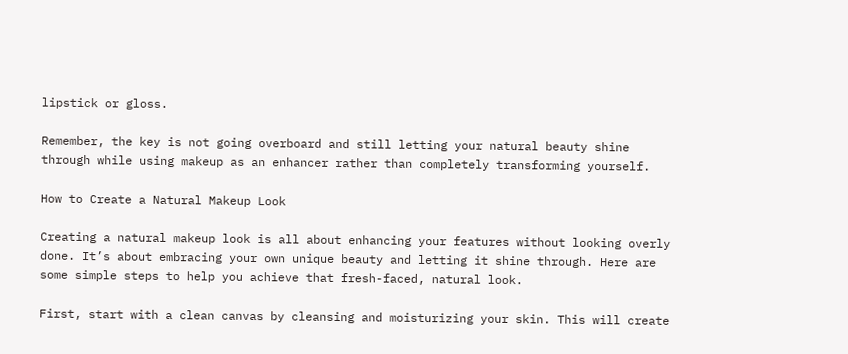lipstick or gloss.

Remember, the key is not going overboard and still letting your natural beauty shine through while using makeup as an enhancer rather than completely transforming yourself.

How to Create a Natural Makeup Look

Creating a natural makeup look is all about enhancing your features without looking overly done. It’s about embracing your own unique beauty and letting it shine through. Here are some simple steps to help you achieve that fresh-faced, natural look.

First, start with a clean canvas by cleansing and moisturizing your skin. This will create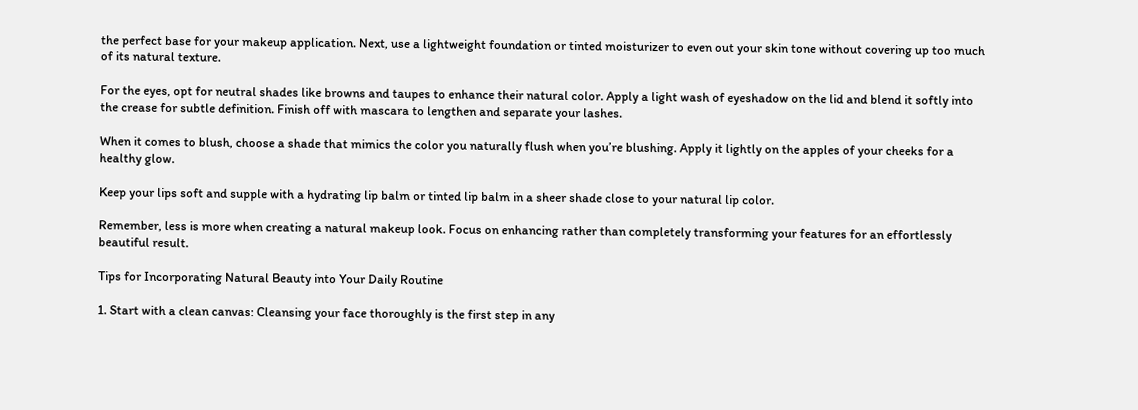the perfect base for your makeup application. Next, use a lightweight foundation or tinted moisturizer to even out your skin tone without covering up too much of its natural texture.

For the eyes, opt for neutral shades like browns and taupes to enhance their natural color. Apply a light wash of eyeshadow on the lid and blend it softly into the crease for subtle definition. Finish off with mascara to lengthen and separate your lashes.

When it comes to blush, choose a shade that mimics the color you naturally flush when you’re blushing. Apply it lightly on the apples of your cheeks for a healthy glow.

Keep your lips soft and supple with a hydrating lip balm or tinted lip balm in a sheer shade close to your natural lip color.

Remember, less is more when creating a natural makeup look. Focus on enhancing rather than completely transforming your features for an effortlessly beautiful result.

Tips for Incorporating Natural Beauty into Your Daily Routine

1. Start with a clean canvas: Cleansing your face thoroughly is the first step in any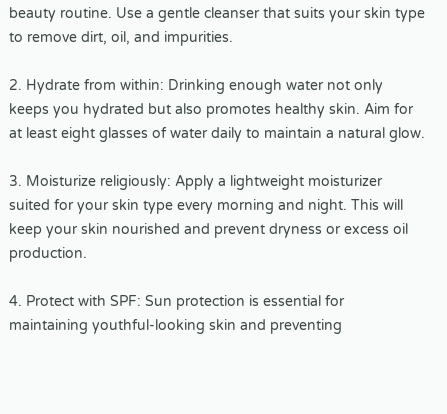beauty routine. Use a gentle cleanser that suits your skin type to remove dirt, oil, and impurities.

2. Hydrate from within: Drinking enough water not only keeps you hydrated but also promotes healthy skin. Aim for at least eight glasses of water daily to maintain a natural glow.

3. Moisturize religiously: Apply a lightweight moisturizer suited for your skin type every morning and night. This will keep your skin nourished and prevent dryness or excess oil production.

4. Protect with SPF: Sun protection is essential for maintaining youthful-looking skin and preventing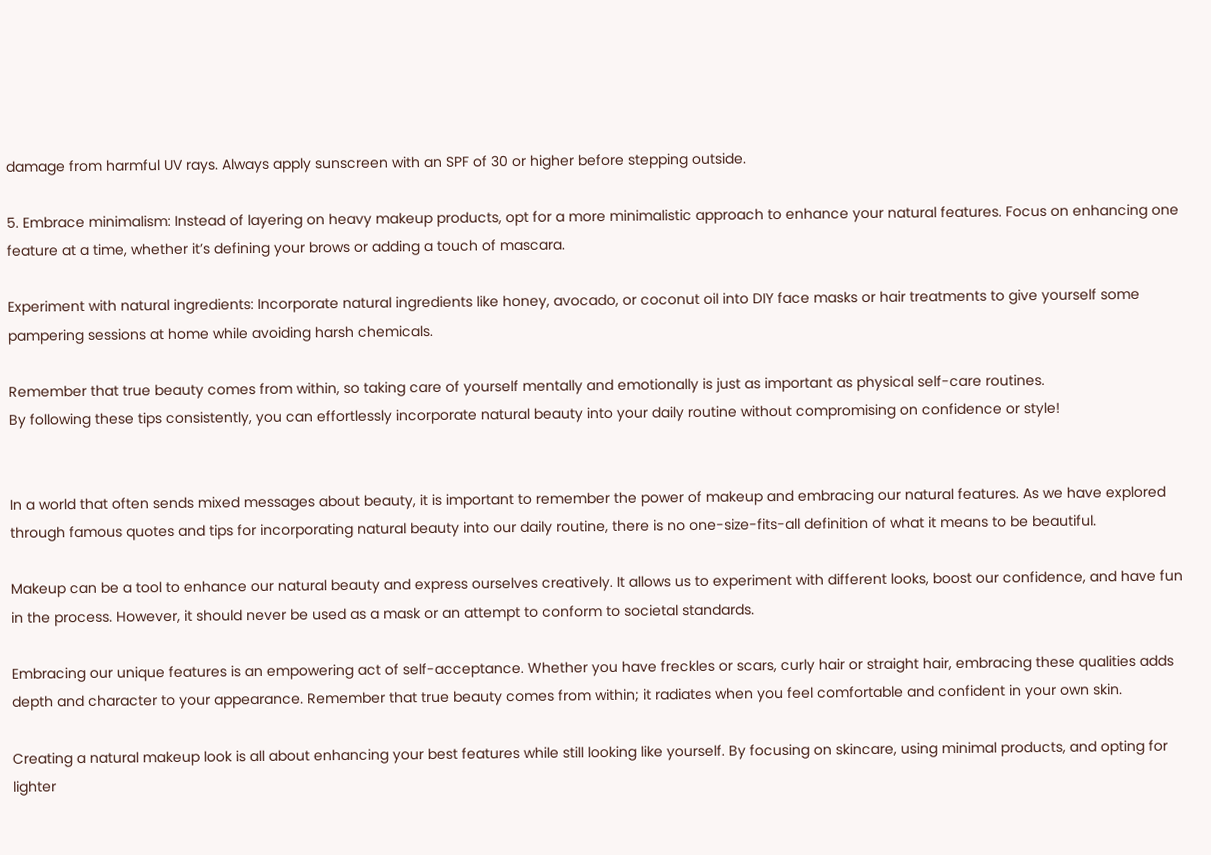damage from harmful UV rays. Always apply sunscreen with an SPF of 30 or higher before stepping outside.

5. Embrace minimalism: Instead of layering on heavy makeup products, opt for a more minimalistic approach to enhance your natural features. Focus on enhancing one feature at a time, whether it’s defining your brows or adding a touch of mascara.

Experiment with natural ingredients: Incorporate natural ingredients like honey, avocado, or coconut oil into DIY face masks or hair treatments to give yourself some pampering sessions at home while avoiding harsh chemicals.

Remember that true beauty comes from within, so taking care of yourself mentally and emotionally is just as important as physical self-care routines.
By following these tips consistently, you can effortlessly incorporate natural beauty into your daily routine without compromising on confidence or style!


In a world that often sends mixed messages about beauty, it is important to remember the power of makeup and embracing our natural features. As we have explored through famous quotes and tips for incorporating natural beauty into our daily routine, there is no one-size-fits-all definition of what it means to be beautiful.

Makeup can be a tool to enhance our natural beauty and express ourselves creatively. It allows us to experiment with different looks, boost our confidence, and have fun in the process. However, it should never be used as a mask or an attempt to conform to societal standards.

Embracing our unique features is an empowering act of self-acceptance. Whether you have freckles or scars, curly hair or straight hair, embracing these qualities adds depth and character to your appearance. Remember that true beauty comes from within; it radiates when you feel comfortable and confident in your own skin.

Creating a natural makeup look is all about enhancing your best features while still looking like yourself. By focusing on skincare, using minimal products, and opting for lighter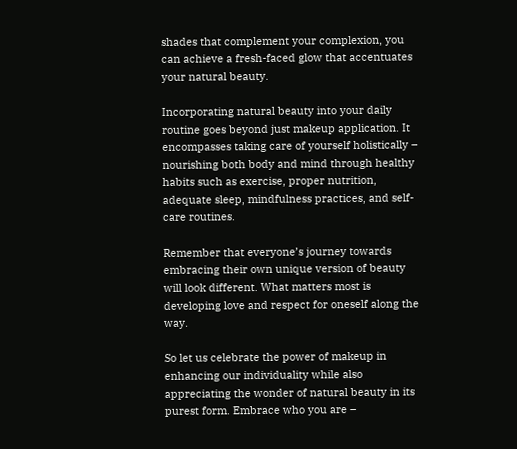shades that complement your complexion, you can achieve a fresh-faced glow that accentuates your natural beauty.

Incorporating natural beauty into your daily routine goes beyond just makeup application. It encompasses taking care of yourself holistically – nourishing both body and mind through healthy habits such as exercise, proper nutrition, adequate sleep, mindfulness practices, and self-care routines.

Remember that everyone’s journey towards embracing their own unique version of beauty will look different. What matters most is developing love and respect for oneself along the way.

So let us celebrate the power of makeup in enhancing our individuality while also appreciating the wonder of natural beauty in its purest form. Embrace who you are –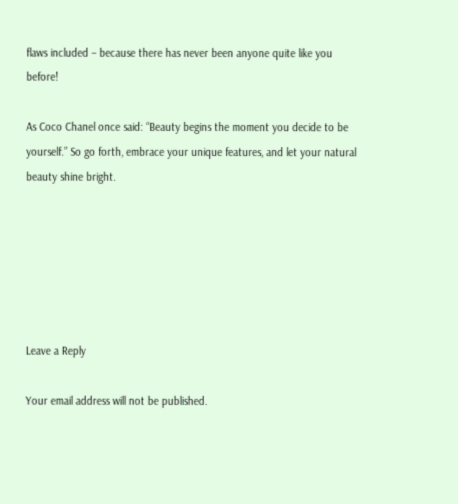flaws included – because there has never been anyone quite like you before!

As Coco Chanel once said: “Beauty begins the moment you decide to be yourself.” So go forth, embrace your unique features, and let your natural beauty shine bright.






Leave a Reply

Your email address will not be published.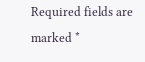Required fields are marked *